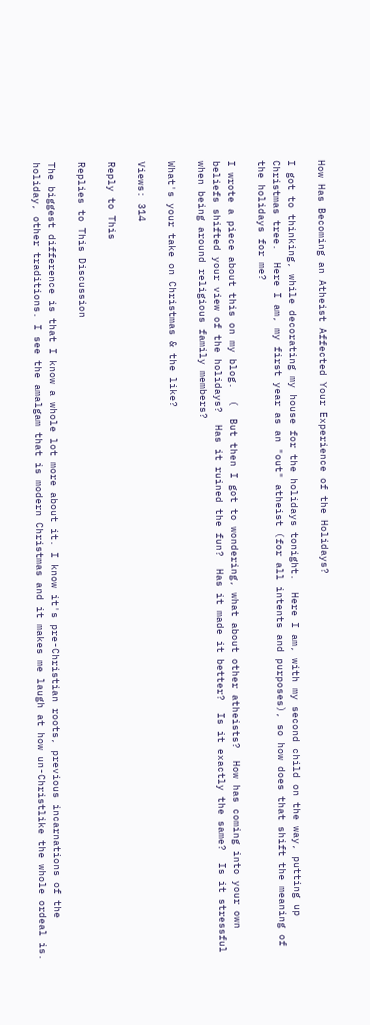How Has Becoming an Atheist Affected Your Experience of the Holidays?

I got to thinking, while decorating my house for the holidays tonight.  Here I am, with my second child on the way, putting up Christmas tree.  Here I am, my first year as an "out" atheist (for all intents and purposes), so how does that shift the meaning of the holidays for me?

I wrote a piece about this on my blog.  (  But then I got to wondering, what about other atheists?  How has coming into your own beliefs shifted your view of the holidays?  Has it ruined the fun?  Has it made it better?  Is it exactly the same?  Is it stressful when being around religious family members?

What's your take on Christmas & the like?

Views: 314

Reply to This

Replies to This Discussion

The biggest difference is that I know a whole lot more about it. I know it's pre-Christian roots, previous incarnations of the holiday, other traditions. I see the amalgam that is modern Christmas and it makes me laugh at how un-Christlike the whole ordeal is.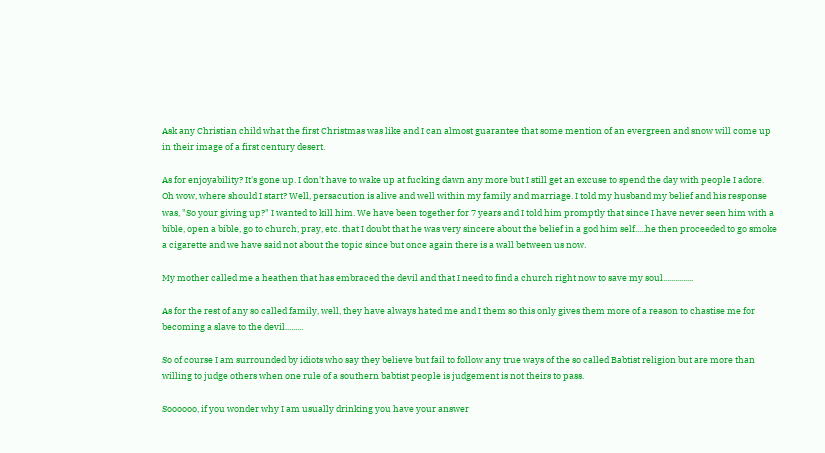Ask any Christian child what the first Christmas was like and I can almost guarantee that some mention of an evergreen and snow will come up in their image of a first century desert.

As for enjoyability? It's gone up. I don't have to wake up at fucking dawn any more but I still get an excuse to spend the day with people I adore.
Oh wow, where should I start? Well, persacution is alive and well within my family and marriage. I told my husband my belief and his response was, "So your giving up?" I wanted to kill him. We have been together for 7 years and I told him promptly that since I have never seen him with a bible, open a bible, go to church, pray, etc. that I doubt that he was very sincere about the belief in a god him self.....he then proceeded to go smoke a cigarette and we have said not about the topic since but once again there is a wall between us now.

My mother called me a heathen that has embraced the devil and that I need to find a church right now to save my soul...............

As for the rest of any so called family, well, they have always hated me and I them so this only gives them more of a reason to chastise me for becoming a slave to the devil.........

So of course I am surrounded by idiots who say they believe but fail to follow any true ways of the so called Babtist religion but are more than willing to judge others when one rule of a southern babtist people is judgement is not theirs to pass.

Soooooo, if you wonder why I am usually drinking you have your answer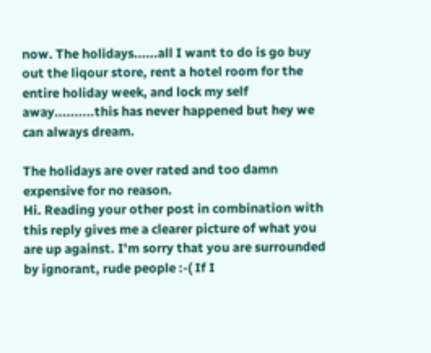now. The holidays......all I want to do is go buy out the liqour store, rent a hotel room for the entire holiday week, and lock my self away..........this has never happened but hey we can always dream.

The holidays are over rated and too damn expensive for no reason.
Hi. Reading your other post in combination with this reply gives me a clearer picture of what you are up against. I'm sorry that you are surrounded by ignorant, rude people :-( If I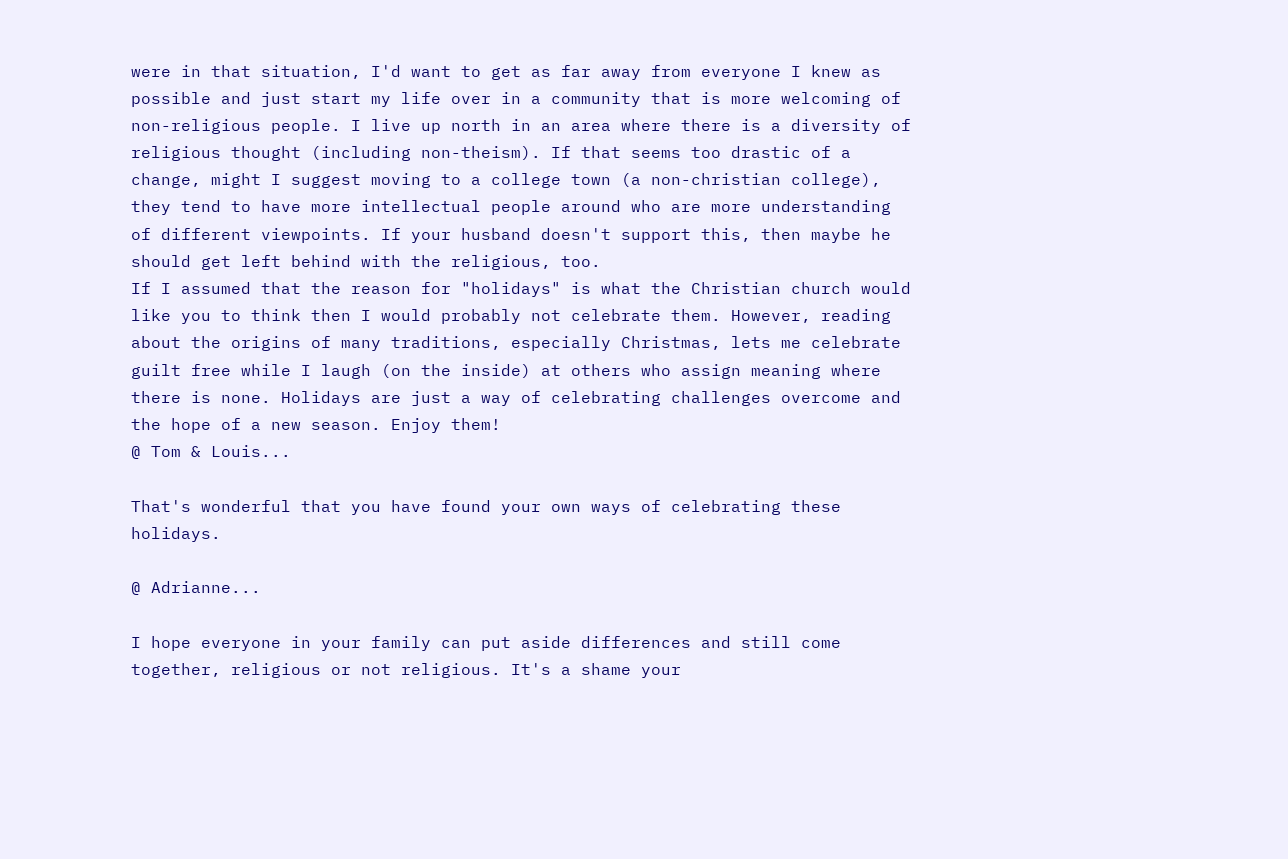were in that situation, I'd want to get as far away from everyone I knew as possible and just start my life over in a community that is more welcoming of non-religious people. I live up north in an area where there is a diversity of religious thought (including non-theism). If that seems too drastic of a change, might I suggest moving to a college town (a non-christian college), they tend to have more intellectual people around who are more understanding of different viewpoints. If your husband doesn't support this, then maybe he should get left behind with the religious, too.
If I assumed that the reason for "holidays" is what the Christian church would like you to think then I would probably not celebrate them. However, reading about the origins of many traditions, especially Christmas, lets me celebrate guilt free while I laugh (on the inside) at others who assign meaning where there is none. Holidays are just a way of celebrating challenges overcome and the hope of a new season. Enjoy them!
@ Tom & Louis...

That's wonderful that you have found your own ways of celebrating these holidays.

@ Adrianne...

I hope everyone in your family can put aside differences and still come together, religious or not religious. It's a shame your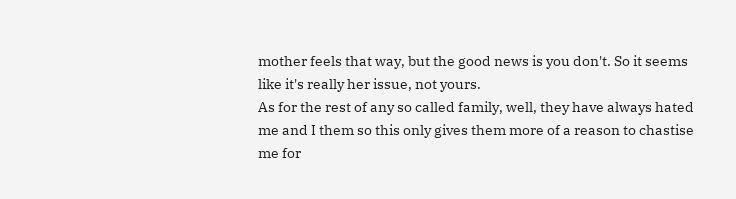mother feels that way, but the good news is you don't. So it seems like it's really her issue, not yours.
As for the rest of any so called family, well, they have always hated me and I them so this only gives them more of a reason to chastise me for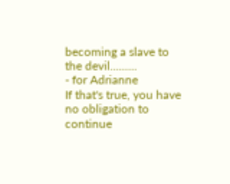becoming a slave to the devil.........
- for Adrianne
If that's true, you have no obligation to continue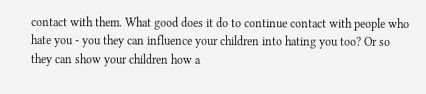contact with them. What good does it do to continue contact with people who hate you - you they can influence your children into hating you too? Or so they can show your children how a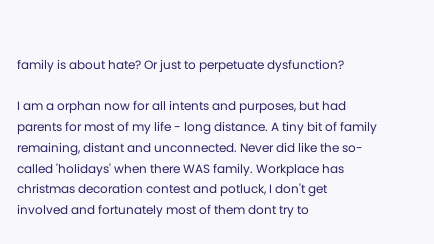family is about hate? Or just to perpetuate dysfunction?

I am a orphan now for all intents and purposes, but had parents for most of my life - long distance. A tiny bit of family remaining, distant and unconnected. Never did like the so-called 'holidays' when there WAS family. Workplace has christmas decoration contest and potluck, I don't get involved and fortunately most of them dont try to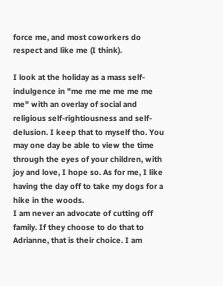force me, and most coworkers do respect and like me (I think).

I look at the holiday as a mass self-indulgence in "me me me me me me me" with an overlay of social and religious self-rightiousness and self-delusion. I keep that to myself tho. You may one day be able to view the time through the eyes of your children, with joy and love, I hope so. As for me, I like having the day off to take my dogs for a hike in the woods.
I am never an advocate of cutting off family. If they choose to do that to Adrianne, that is their choice. I am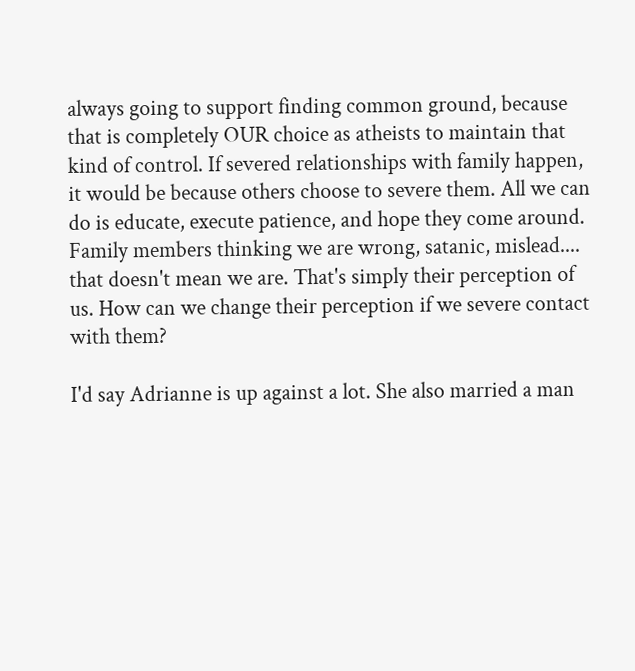always going to support finding common ground, because that is completely OUR choice as atheists to maintain that kind of control. If severed relationships with family happen, it would be because others choose to severe them. All we can do is educate, execute patience, and hope they come around. Family members thinking we are wrong, satanic, mislead.... that doesn't mean we are. That's simply their perception of us. How can we change their perception if we severe contact with them?

I'd say Adrianne is up against a lot. She also married a man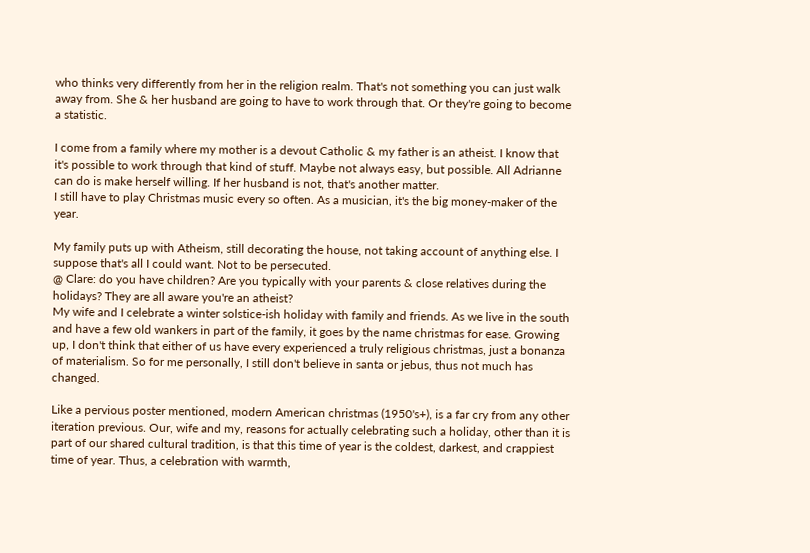who thinks very differently from her in the religion realm. That's not something you can just walk away from. She & her husband are going to have to work through that. Or they're going to become a statistic.

I come from a family where my mother is a devout Catholic & my father is an atheist. I know that it's possible to work through that kind of stuff. Maybe not always easy, but possible. All Adrianne can do is make herself willing. If her husband is not, that's another matter.
I still have to play Christmas music every so often. As a musician, it's the big money-maker of the year.

My family puts up with Atheism, still decorating the house, not taking account of anything else. I suppose that's all I could want. Not to be persecuted.
@ Clare: do you have children? Are you typically with your parents & close relatives during the holidays? They are all aware you're an atheist?
My wife and I celebrate a winter solstice-ish holiday with family and friends. As we live in the south and have a few old wankers in part of the family, it goes by the name christmas for ease. Growing up, I don't think that either of us have every experienced a truly religious christmas, just a bonanza of materialism. So for me personally, I still don't believe in santa or jebus, thus not much has changed.

Like a pervious poster mentioned, modern American christmas (1950's+), is a far cry from any other iteration previous. Our, wife and my, reasons for actually celebrating such a holiday, other than it is part of our shared cultural tradition, is that this time of year is the coldest, darkest, and crappiest time of year. Thus, a celebration with warmth,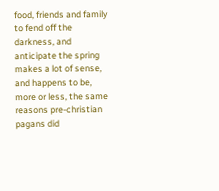food, friends and family to fend off the darkness, and anticipate the spring makes a lot of sense, and happens to be, more or less, the same reasons pre-christian pagans did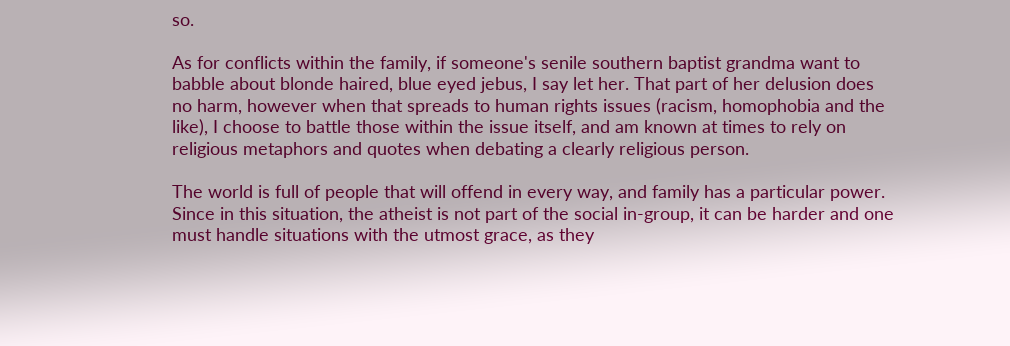so.

As for conflicts within the family, if someone's senile southern baptist grandma want to babble about blonde haired, blue eyed jebus, I say let her. That part of her delusion does no harm, however when that spreads to human rights issues (racism, homophobia and the like), I choose to battle those within the issue itself, and am known at times to rely on religious metaphors and quotes when debating a clearly religious person.

The world is full of people that will offend in every way, and family has a particular power. Since in this situation, the atheist is not part of the social in-group, it can be harder and one must handle situations with the utmost grace, as they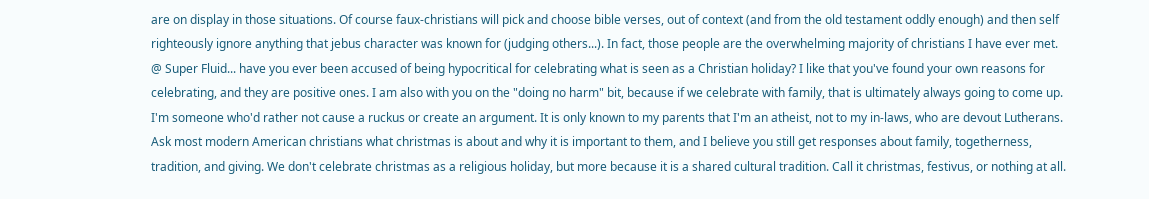are on display in those situations. Of course faux-christians will pick and choose bible verses, out of context (and from the old testament oddly enough) and then self righteously ignore anything that jebus character was known for (judging others...). In fact, those people are the overwhelming majority of christians I have ever met.
@ Super Fluid... have you ever been accused of being hypocritical for celebrating what is seen as a Christian holiday? I like that you've found your own reasons for celebrating, and they are positive ones. I am also with you on the "doing no harm" bit, because if we celebrate with family, that is ultimately always going to come up. I'm someone who'd rather not cause a ruckus or create an argument. It is only known to my parents that I'm an atheist, not to my in-laws, who are devout Lutherans.
Ask most modern American christians what christmas is about and why it is important to them, and I believe you still get responses about family, togetherness, tradition, and giving. We don't celebrate christmas as a religious holiday, but more because it is a shared cultural tradition. Call it christmas, festivus, or nothing at all.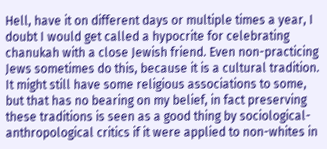Hell, have it on different days or multiple times a year, I doubt I would get called a hypocrite for celebrating chanukah with a close Jewish friend. Even non-practicing Jews sometimes do this, because it is a cultural tradition. It might still have some religious associations to some, but that has no bearing on my belief, in fact preserving these traditions is seen as a good thing by sociological-anthropological critics if it were applied to non-whites in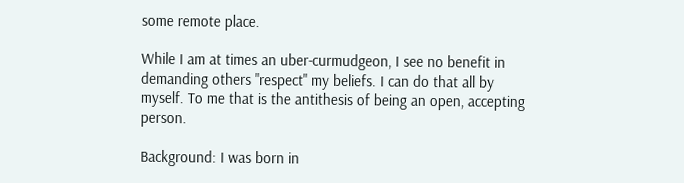some remote place.

While I am at times an uber-curmudgeon, I see no benefit in demanding others "respect" my beliefs. I can do that all by myself. To me that is the antithesis of being an open, accepting person.

Background: I was born in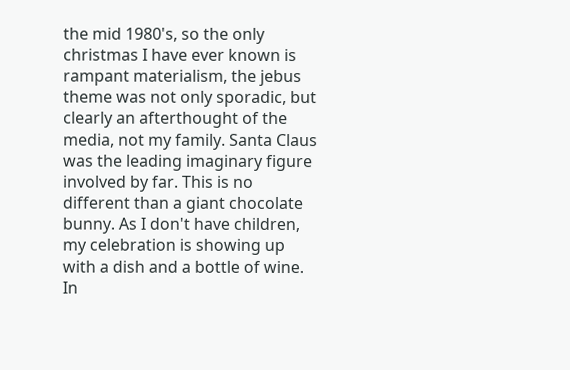the mid 1980's, so the only christmas I have ever known is rampant materialism, the jebus theme was not only sporadic, but clearly an afterthought of the media, not my family. Santa Claus was the leading imaginary figure involved by far. This is no different than a giant chocolate bunny. As I don't have children, my celebration is showing up with a dish and a bottle of wine. In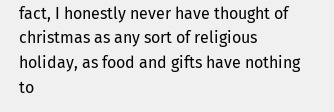fact, I honestly never have thought of christmas as any sort of religious holiday, as food and gifts have nothing to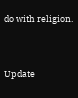do with religion.




Update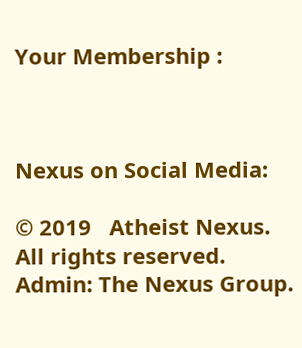Your Membership :



Nexus on Social Media:

© 2019   Atheist Nexus. All rights reserved. Admin: The Nexus Group.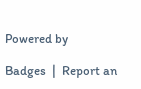Powered by

Badges  |  Report an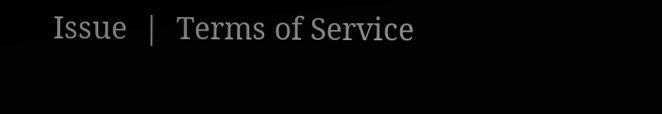Issue  |  Terms of Service